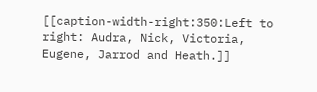[[caption-width-right:350:Left to right: Audra, Nick, Victoria, Eugene, Jarrod and Heath.]]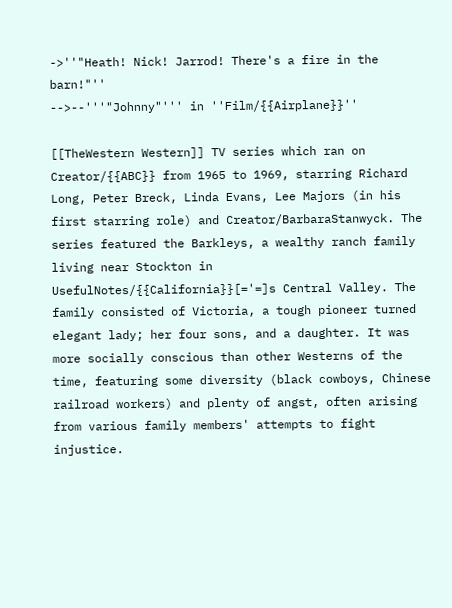->''"Heath! Nick! Jarrod! There's a fire in the barn!"''
-->--'''"Johnny"''' in ''Film/{{Airplane}}''

[[TheWestern Western]] TV series which ran on Creator/{{ABC}} from 1965 to 1969, starring Richard Long, Peter Breck, Linda Evans, Lee Majors (in his first starring role) and Creator/BarbaraStanwyck. The series featured the Barkleys, a wealthy ranch family living near Stockton in UsefulNotes/{{California}}[='=]s Central Valley. The family consisted of Victoria, a tough pioneer turned elegant lady; her four sons, and a daughter. It was more socially conscious than other Westerns of the time, featuring some diversity (black cowboys, Chinese railroad workers) and plenty of angst, often arising from various family members' attempts to fight injustice.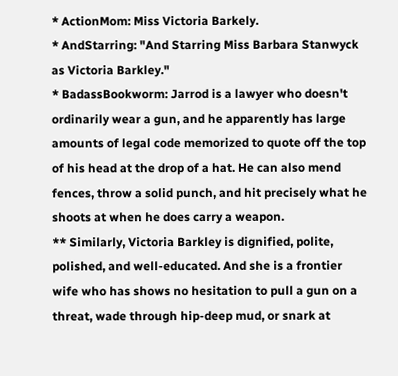* ActionMom: Miss Victoria Barkely.
* AndStarring: "And Starring Miss Barbara Stanwyck as Victoria Barkley."
* BadassBookworm: Jarrod is a lawyer who doesn't ordinarily wear a gun, and he apparently has large amounts of legal code memorized to quote off the top of his head at the drop of a hat. He can also mend fences, throw a solid punch, and hit precisely what he shoots at when he does carry a weapon.
** Similarly, Victoria Barkley is dignified, polite, polished, and well-educated. And she is a frontier wife who has shows no hesitation to pull a gun on a threat, wade through hip-deep mud, or snark at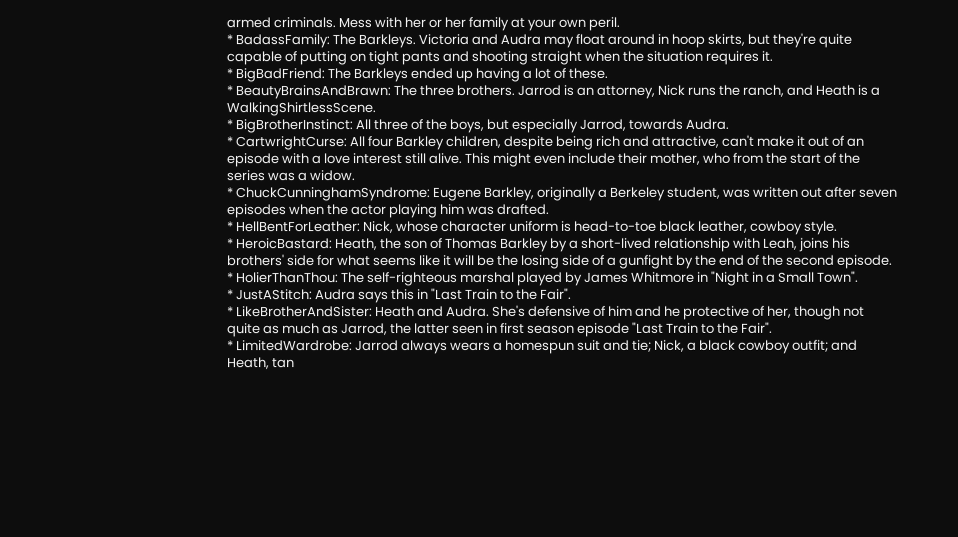armed criminals. Mess with her or her family at your own peril.
* BadassFamily: The Barkleys. Victoria and Audra may float around in hoop skirts, but they're quite capable of putting on tight pants and shooting straight when the situation requires it.
* BigBadFriend: The Barkleys ended up having a lot of these.
* BeautyBrainsAndBrawn: The three brothers. Jarrod is an attorney, Nick runs the ranch, and Heath is a WalkingShirtlessScene.
* BigBrotherInstinct: All three of the boys, but especially Jarrod, towards Audra.
* CartwrightCurse: All four Barkley children, despite being rich and attractive, can't make it out of an episode with a love interest still alive. This might even include their mother, who from the start of the series was a widow.
* ChuckCunninghamSyndrome: Eugene Barkley, originally a Berkeley student, was written out after seven episodes when the actor playing him was drafted.
* HellBentForLeather: Nick, whose character uniform is head-to-toe black leather, cowboy style.
* HeroicBastard: Heath, the son of Thomas Barkley by a short-lived relationship with Leah, joins his brothers' side for what seems like it will be the losing side of a gunfight by the end of the second episode.
* HolierThanThou: The self-righteous marshal played by James Whitmore in "Night in a Small Town".
* JustAStitch: Audra says this in "Last Train to the Fair".
* LikeBrotherAndSister: Heath and Audra. She's defensive of him and he protective of her, though not quite as much as Jarrod, the latter seen in first season episode "Last Train to the Fair".
* LimitedWardrobe: Jarrod always wears a homespun suit and tie; Nick, a black cowboy outfit; and Heath, tan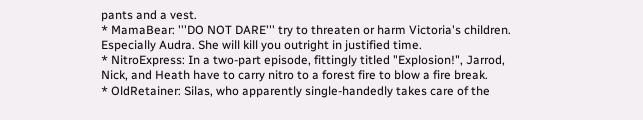pants and a vest.
* MamaBear: '''DO NOT DARE''' try to threaten or harm Victoria's children. Especially Audra. She will kill you outright in justified time.
* NitroExpress: In a two-part episode, fittingly titled "Explosion!", Jarrod, Nick, and Heath have to carry nitro to a forest fire to blow a fire break.
* OldRetainer: Silas, who apparently single-handedly takes care of the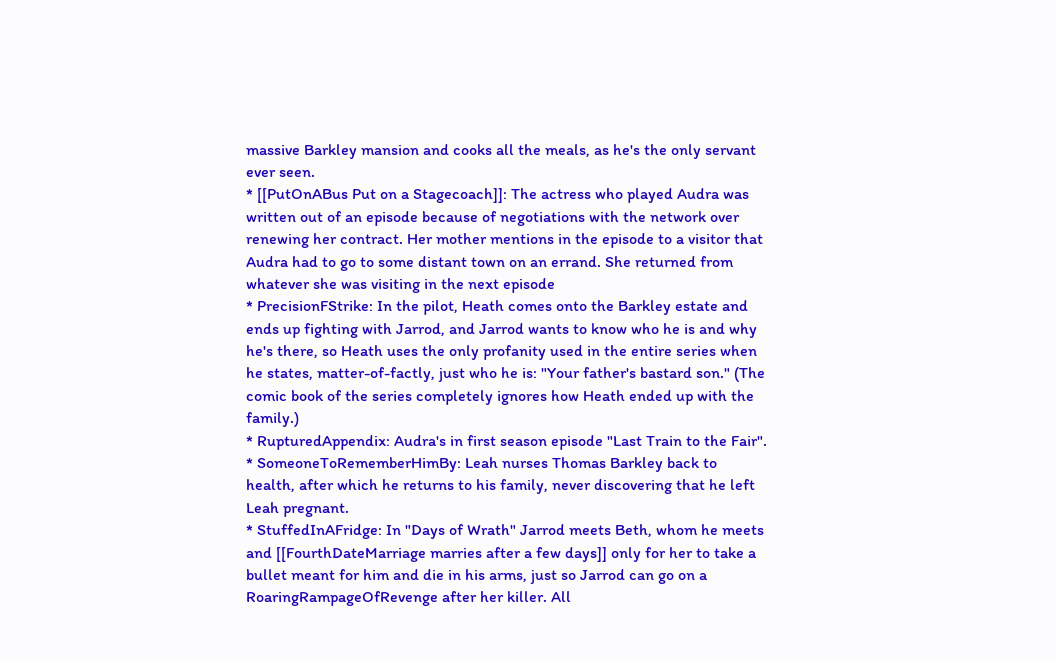massive Barkley mansion and cooks all the meals, as he's the only servant ever seen.
* [[PutOnABus Put on a Stagecoach]]: The actress who played Audra was written out of an episode because of negotiations with the network over renewing her contract. Her mother mentions in the episode to a visitor that Audra had to go to some distant town on an errand. She returned from whatever she was visiting in the next episode
* PrecisionFStrike: In the pilot, Heath comes onto the Barkley estate and ends up fighting with Jarrod, and Jarrod wants to know who he is and why he's there, so Heath uses the only profanity used in the entire series when he states, matter-of-factly, just who he is: "Your father's bastard son." (The comic book of the series completely ignores how Heath ended up with the family.)
* RupturedAppendix: Audra's in first season episode "Last Train to the Fair".
* SomeoneToRememberHimBy: Leah nurses Thomas Barkley back to health, after which he returns to his family, never discovering that he left Leah pregnant.
* StuffedInAFridge: In "Days of Wrath" Jarrod meets Beth, whom he meets and [[FourthDateMarriage marries after a few days]] only for her to take a bullet meant for him and die in his arms, just so Jarrod can go on a RoaringRampageOfRevenge after her killer. All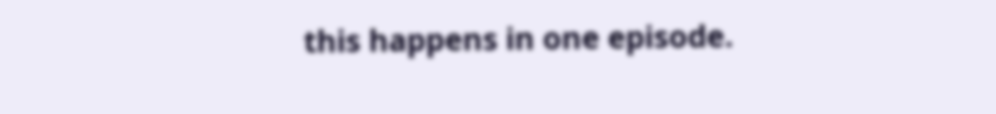this happens in one episode.